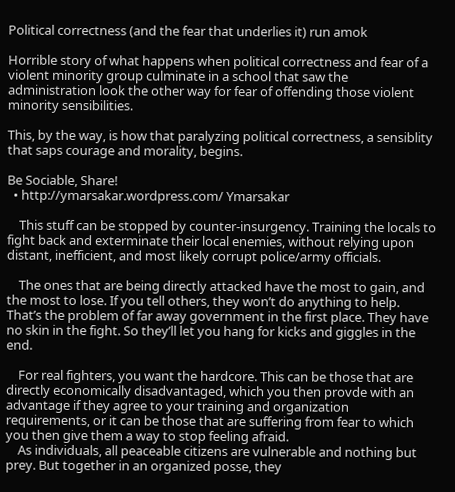Political correctness (and the fear that underlies it) run amok

Horrible story of what happens when political correctness and fear of a violent minority group culminate in a school that saw the administration look the other way for fear of offending those violent minority sensibilities.

This, by the way, is how that paralyzing political correctness, a sensiblity that saps courage and morality, begins.

Be Sociable, Share!
  • http://ymarsakar.wordpress.com/ Ymarsakar

    This stuff can be stopped by counter-insurgency. Training the locals to fight back and exterminate their local enemies, without relying upon distant, inefficient, and most likely corrupt police/army officials.

    The ones that are being directly attacked have the most to gain, and the most to lose. If you tell others, they won’t do anything to help. That’s the problem of far away government in the first place. They have no skin in the fight. So they’ll let you hang for kicks and giggles in the end.

    For real fighters, you want the hardcore. This can be those that are directly economically disadvantaged, which you then provde with an advantage if they agree to your training and organization requirements, or it can be those that are suffering from fear to which you then give them a way to stop feeling afraid.
    As individuals, all peaceable citizens are vulnerable and nothing but prey. But together in an organized posse, they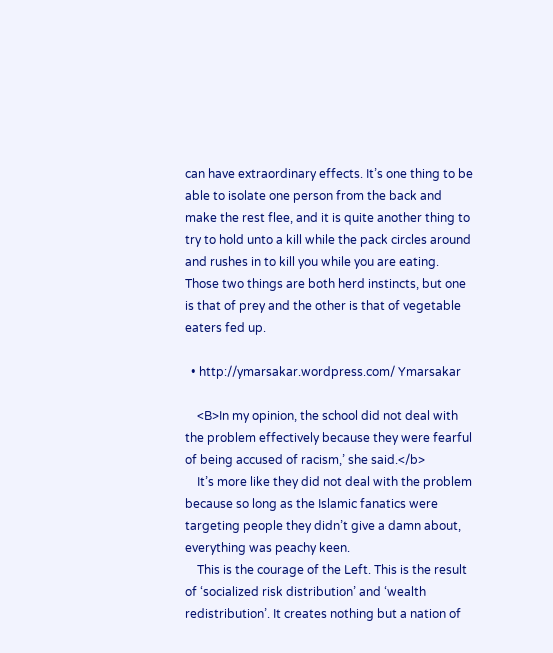can have extraordinary effects. It’s one thing to be able to isolate one person from the back and make the rest flee, and it is quite another thing to try to hold unto a kill while the pack circles around and rushes in to kill you while you are eating. Those two things are both herd instincts, but one is that of prey and the other is that of vegetable eaters fed up.

  • http://ymarsakar.wordpress.com/ Ymarsakar

    <B>In my opinion, the school did not deal with the problem effectively because they were fearful of being accused of racism,’ she said.</b>
    It’s more like they did not deal with the problem because so long as the Islamic fanatics were targeting people they didn’t give a damn about, everything was peachy keen.
    This is the courage of the Left. This is the result of ‘socialized risk distribution’ and ‘wealth redistribution’. It creates nothing but a nation of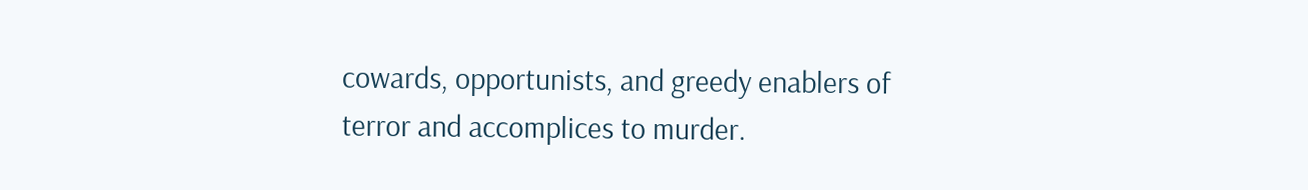cowards, opportunists, and greedy enablers of terror and accomplices to murder.